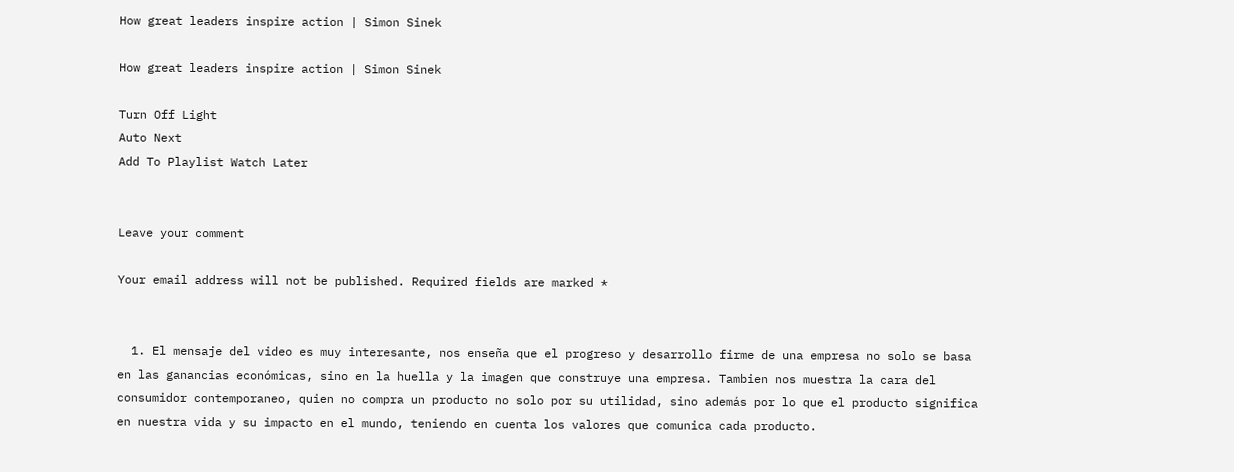How great leaders inspire action | Simon Sinek

How great leaders inspire action | Simon Sinek

Turn Off Light
Auto Next
Add To Playlist Watch Later


Leave your comment

Your email address will not be published. Required fields are marked *


  1. El mensaje del video es muy interesante, nos enseña que el progreso y desarrollo firme de una empresa no solo se basa en las ganancias económicas, sino en la huella y la imagen que construye una empresa. Tambien nos muestra la cara del consumidor contemporaneo, quien no compra un producto no solo por su utilidad, sino además por lo que el producto significa en nuestra vida y su impacto en el mundo, teniendo en cuenta los valores que comunica cada producto.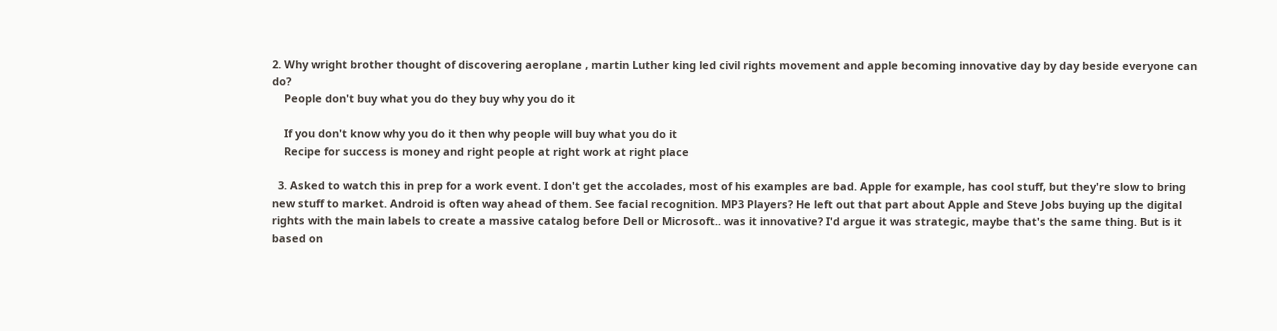2. Why wright brother thought of discovering aeroplane , martin Luther king led civil rights movement and apple becoming innovative day by day beside everyone can do?
    People don't buy what you do they buy why you do it

    If you don't know why you do it then why people will buy what you do it
    Recipe for success is money and right people at right work at right place

  3. Asked to watch this in prep for a work event. I don't get the accolades, most of his examples are bad. Apple for example, has cool stuff, but they're slow to bring new stuff to market. Android is often way ahead of them. See facial recognition. MP3 Players? He left out that part about Apple and Steve Jobs buying up the digital rights with the main labels to create a massive catalog before Dell or Microsoft.. was it innovative? I'd argue it was strategic, maybe that's the same thing. But is it based on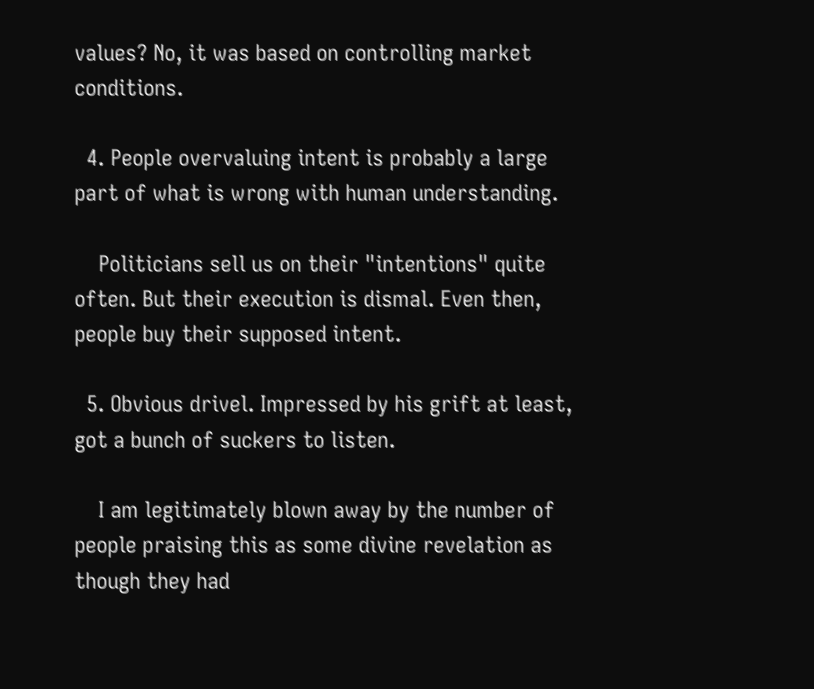values? No, it was based on controlling market conditions.

  4. People overvaluing intent is probably a large part of what is wrong with human understanding.

    Politicians sell us on their "intentions" quite often. But their execution is dismal. Even then, people buy their supposed intent.

  5. Obvious drivel. Impressed by his grift at least, got a bunch of suckers to listen.

    I am legitimately blown away by the number of people praising this as some divine revelation as though they had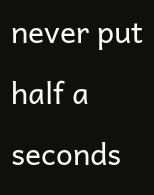never put half a seconds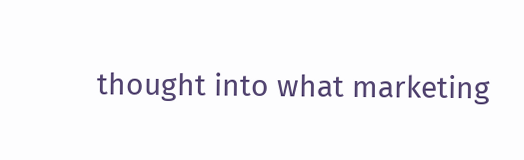thought into what marketing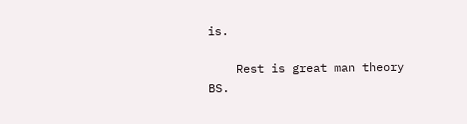is.

    Rest is great man theory BS.